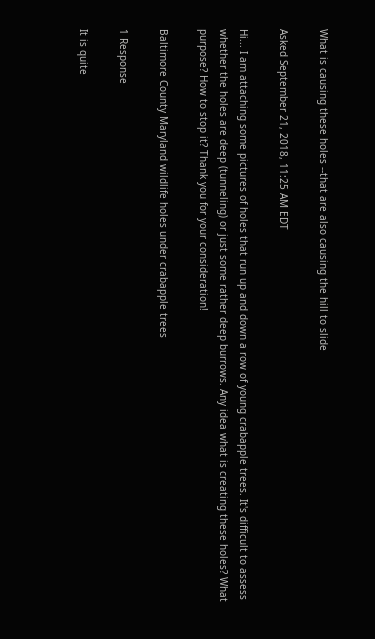What is causing these holes --that are also causing the hill to slide

Asked September 21, 2018, 11:25 AM EDT

Hi... I am attaching some pictures of holes that run up and down a row of young crabapple trees. It's difficult to assess whether the holes are deep (tunneling) or just some rather deep burrows. Any idea what is creating these holes? What purpose? How to stop it? Thank you for your consideration!

Baltimore County Maryland wildlife holes under crabapple trees

1 Response

It is quite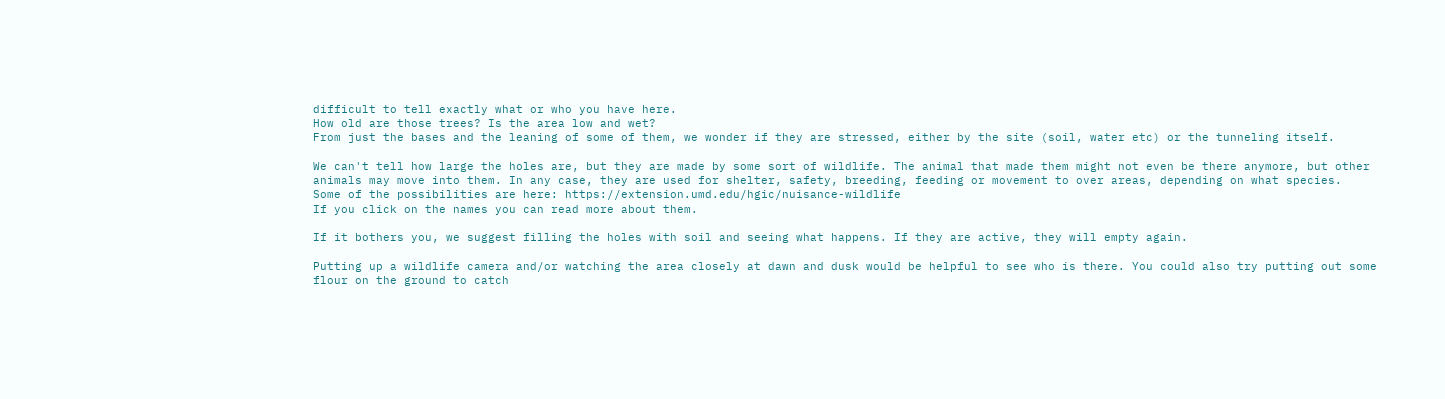difficult to tell exactly what or who you have here.
How old are those trees? Is the area low and wet?
From just the bases and the leaning of some of them, we wonder if they are stressed, either by the site (soil, water etc) or the tunneling itself.

We can't tell how large the holes are, but they are made by some sort of wildlife. The animal that made them might not even be there anymore, but other animals may move into them. In any case, they are used for shelter, safety, breeding, feeding or movement to over areas, depending on what species.
Some of the possibilities are here: https://extension.umd.edu/hgic/nuisance-wildlife
If you click on the names you can read more about them.

If it bothers you, we suggest filling the holes with soil and seeing what happens. If they are active, they will empty again.

Putting up a wildlife camera and/or watching the area closely at dawn and dusk would be helpful to see who is there. You could also try putting out some flour on the ground to catch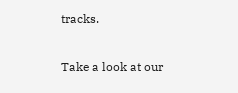tracks.

Take a look at our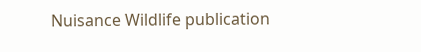Nuisance Wildlife publication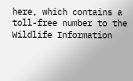here, which contains a toll-free number to the Wildlife Information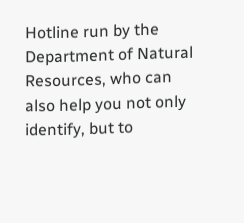Hotline run by the Department of Natural Resources, who can also help you not only identify, but to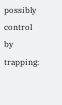possibly control by trapping: